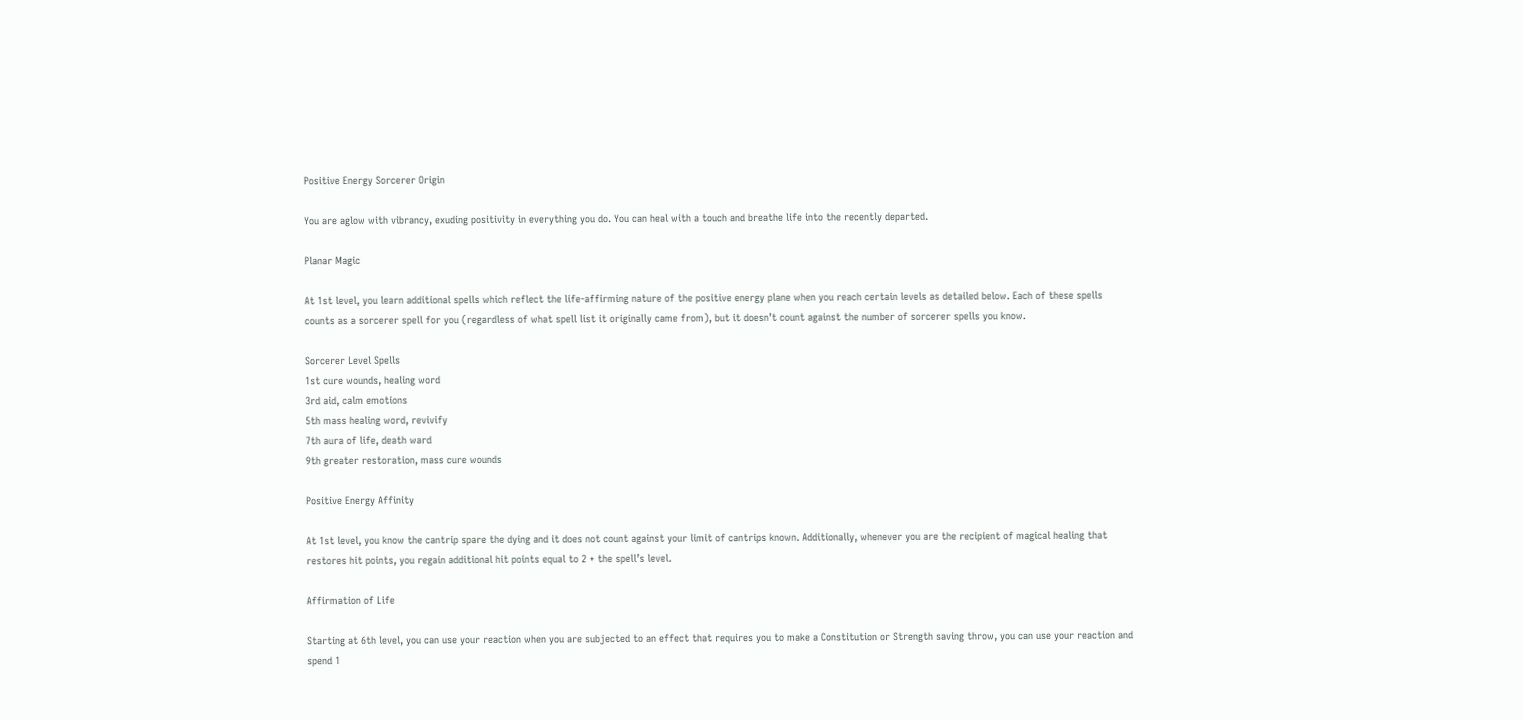Positive Energy Sorcerer Origin

You are aglow with vibrancy, exuding positivity in everything you do. You can heal with a touch and breathe life into the recently departed.

Planar Magic

At 1st level, you learn additional spells which reflect the life-affirming nature of the positive energy plane when you reach certain levels as detailed below. Each of these spells counts as a sorcerer spell for you (regardless of what spell list it originally came from), but it doesn’t count against the number of sorcerer spells you know.

Sorcerer Level Spells
1st cure wounds, healing word
3rd aid, calm emotions
5th mass healing word, revivify
7th aura of life, death ward
9th greater restoration, mass cure wounds

Positive Energy Affinity

At 1st level, you know the cantrip spare the dying and it does not count against your limit of cantrips known. Additionally, whenever you are the recipient of magical healing that restores hit points, you regain additional hit points equal to 2 + the spell’s level.

Affirmation of Life

Starting at 6th level, you can use your reaction when you are subjected to an effect that requires you to make a Constitution or Strength saving throw, you can use your reaction and spend 1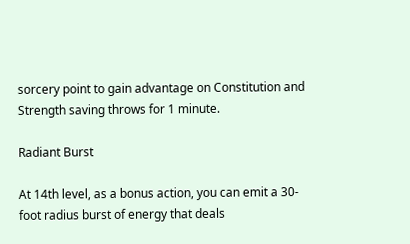sorcery point to gain advantage on Constitution and Strength saving throws for 1 minute.

Radiant Burst

At 14th level, as a bonus action, you can emit a 30-foot radius burst of energy that deals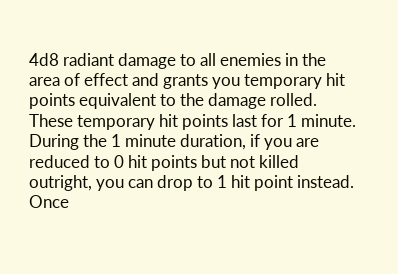4d8 radiant damage to all enemies in the area of effect and grants you temporary hit points equivalent to the damage rolled. These temporary hit points last for 1 minute. During the 1 minute duration, if you are reduced to 0 hit points but not killed outright, you can drop to 1 hit point instead. Once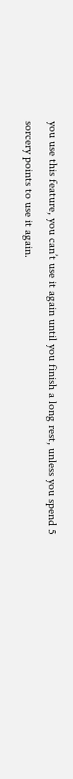you use this feature, you can’t use it again until you finish a long rest, unless you spend 5 sorcery points to use it again.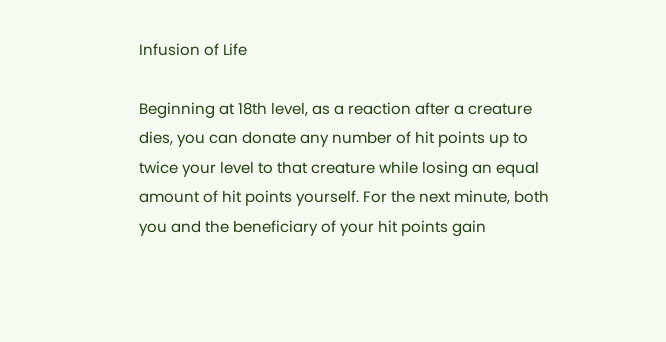Infusion of Life

Beginning at 18th level, as a reaction after a creature dies, you can donate any number of hit points up to twice your level to that creature while losing an equal amount of hit points yourself. For the next minute, both you and the beneficiary of your hit points gain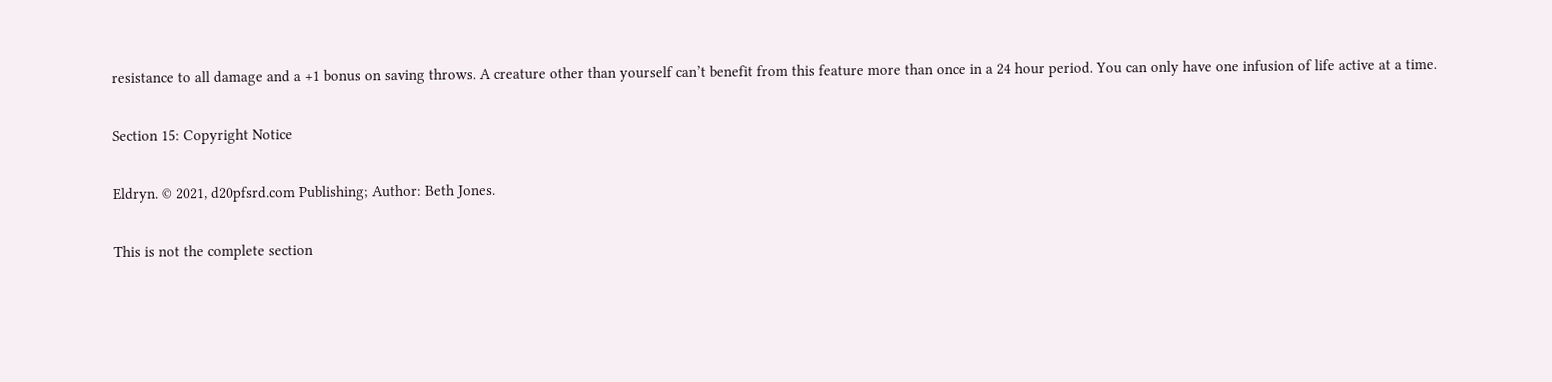resistance to all damage and a +1 bonus on saving throws. A creature other than yourself can’t benefit from this feature more than once in a 24 hour period. You can only have one infusion of life active at a time.

Section 15: Copyright Notice

Eldryn. © 2021, d20pfsrd.com Publishing; Author: Beth Jones.

This is not the complete section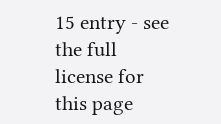15 entry - see the full license for this page